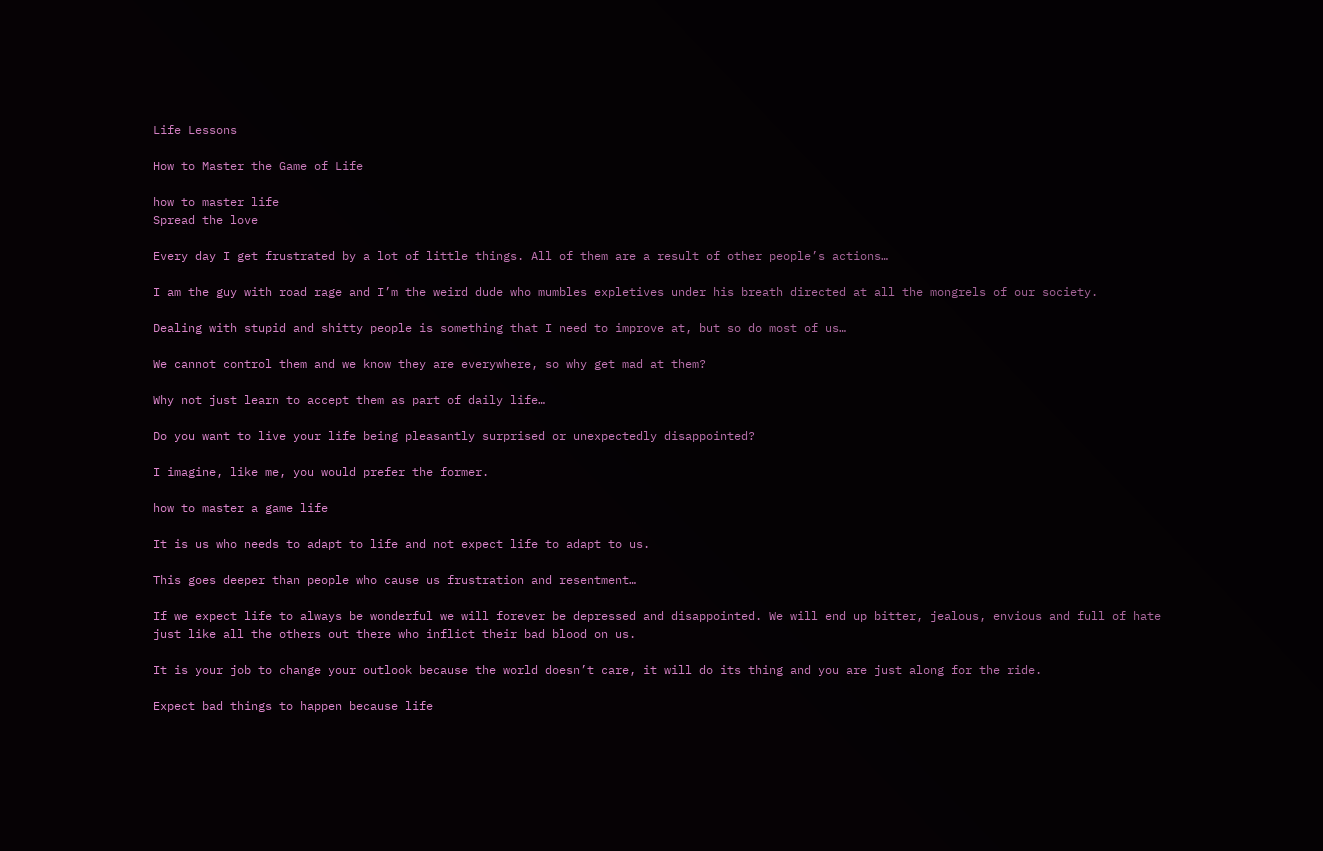Life Lessons

How to Master the Game of Life

how to master life
Spread the love

Every day I get frustrated by a lot of little things. All of them are a result of other people’s actions…

I am the guy with road rage and I’m the weird dude who mumbles expletives under his breath directed at all the mongrels of our society.

Dealing with stupid and shitty people is something that I need to improve at, but so do most of us…

We cannot control them and we know they are everywhere, so why get mad at them?

Why not just learn to accept them as part of daily life…

Do you want to live your life being pleasantly surprised or unexpectedly disappointed?

I imagine, like me, you would prefer the former.

how to master a game life

It is us who needs to adapt to life and not expect life to adapt to us.

This goes deeper than people who cause us frustration and resentment…

If we expect life to always be wonderful we will forever be depressed and disappointed. We will end up bitter, jealous, envious and full of hate just like all the others out there who inflict their bad blood on us.

It is your job to change your outlook because the world doesn’t care, it will do its thing and you are just along for the ride.

Expect bad things to happen because life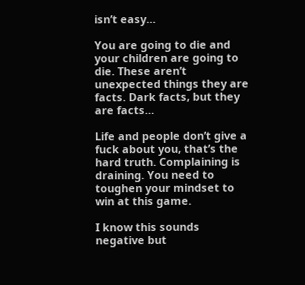isn’t easy…

You are going to die and your children are going to die. These aren’t unexpected things they are facts. Dark facts, but they are facts…

Life and people don’t give a fuck about you, that’s the hard truth. Complaining is draining. You need to toughen your mindset to win at this game.

I know this sounds negative but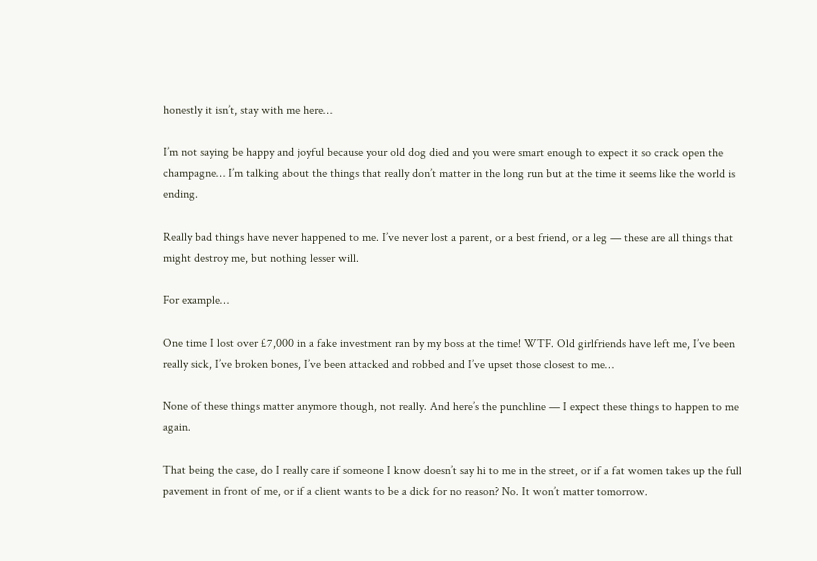honestly it isn’t, stay with me here…

I’m not saying be happy and joyful because your old dog died and you were smart enough to expect it so crack open the champagne… I’m talking about the things that really don’t matter in the long run but at the time it seems like the world is ending.

Really bad things have never happened to me. I’ve never lost a parent, or a best friend, or a leg — these are all things that might destroy me, but nothing lesser will.

For example…

One time I lost over £7,000 in a fake investment ran by my boss at the time! WTF. Old girlfriends have left me, I’ve been really sick, I’ve broken bones, I’ve been attacked and robbed and I’ve upset those closest to me…

None of these things matter anymore though, not really. And here’s the punchline — I expect these things to happen to me again.

That being the case, do I really care if someone I know doesn’t say hi to me in the street, or if a fat women takes up the full pavement in front of me, or if a client wants to be a dick for no reason? No. It won’t matter tomorrow.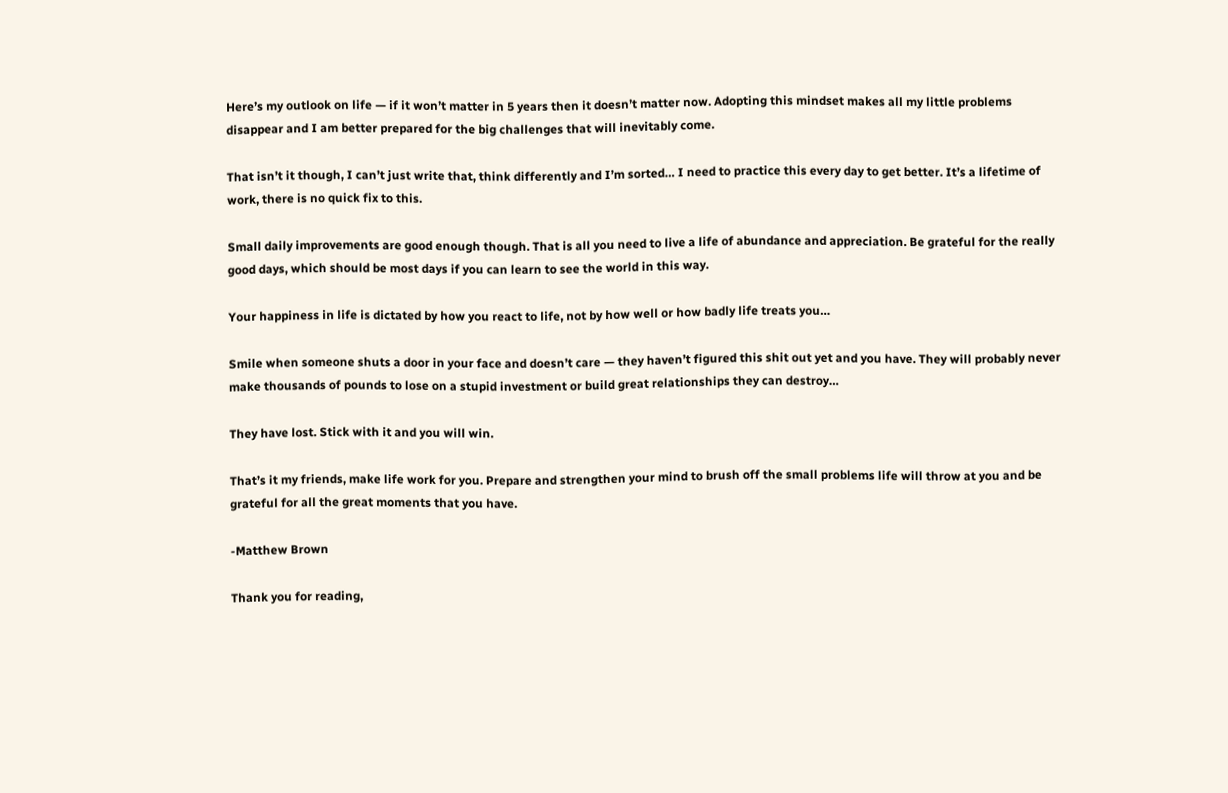Here’s my outlook on life — if it won’t matter in 5 years then it doesn’t matter now. Adopting this mindset makes all my little problems disappear and I am better prepared for the big challenges that will inevitably come.

That isn’t it though, I can’t just write that, think differently and I’m sorted… I need to practice this every day to get better. It’s a lifetime of work, there is no quick fix to this.

Small daily improvements are good enough though. That is all you need to live a life of abundance and appreciation. Be grateful for the really good days, which should be most days if you can learn to see the world in this way.

Your happiness in life is dictated by how you react to life, not by how well or how badly life treats you…

Smile when someone shuts a door in your face and doesn’t care — they haven’t figured this shit out yet and you have. They will probably never make thousands of pounds to lose on a stupid investment or build great relationships they can destroy…

They have lost. Stick with it and you will win.

That’s it my friends, make life work for you. Prepare and strengthen your mind to brush off the small problems life will throw at you and be grateful for all the great moments that you have.

-Matthew Brown

Thank you for reading,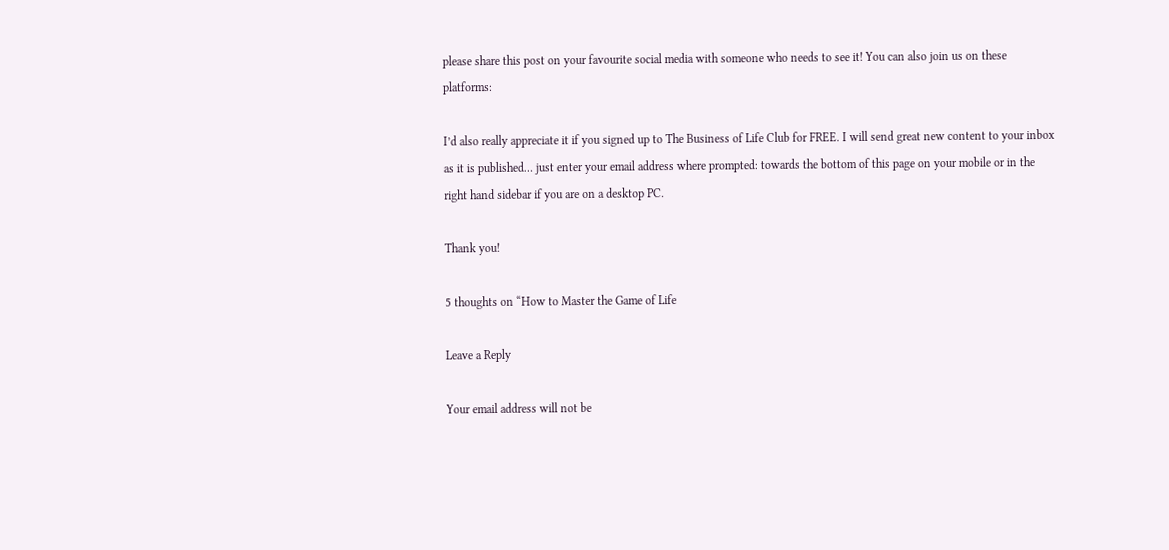please share this post on your favourite social media with someone who needs to see it! You can also join us on these platforms:

I’d also really appreciate it if you signed up to The Business of Life Club for FREE. I will send great new content to your inbox as it is published… just enter your email address where prompted: towards the bottom of this page on your mobile or in the right hand sidebar if you are on a desktop PC.

Thank you!

5 thoughts on “How to Master the Game of Life

Leave a Reply

Your email address will not be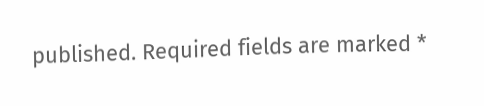published. Required fields are marked *